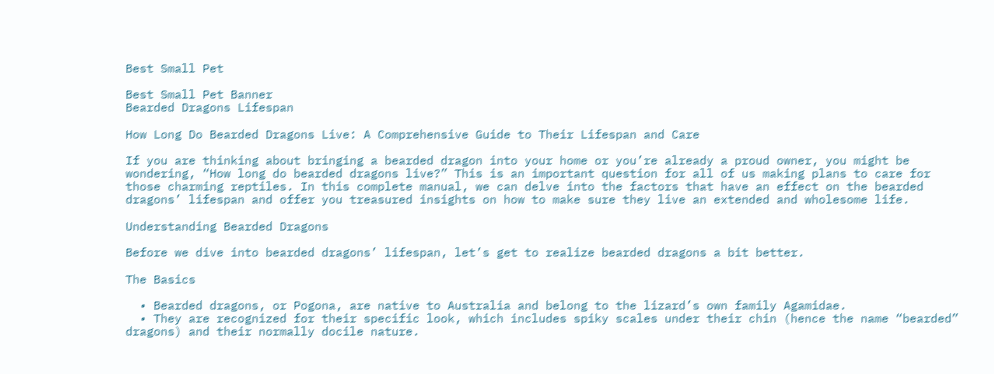Best Small Pet

Best Small Pet Banner
Bearded Dragons Lifespan

How Long Do Bearded Dragons Live: A Comprehensive Guide to Their Lifespan and Care

If you are thinking about bringing a bearded dragon into your home or you’re already a proud owner, you might be wondering, “How long do bearded dragons live?” This is an important question for all of us making plans to care for those charming reptiles. In this complete manual, we can delve into the factors that have an effect on the bearded dragons’ lifespan and offer you treasured insights on how to make sure they live an extended and wholesome life.

Understanding Bearded Dragons

Before we dive into bearded dragons’ lifespan, let’s get to realize bearded dragons a bit better.

The Basics

  • Bearded dragons, or Pogona, are native to Australia and belong to the lizard’s own family Agamidae.
  • They are recognized for their specific look, which includes spiky scales under their chin (hence the name “bearded” dragons) and their normally docile nature.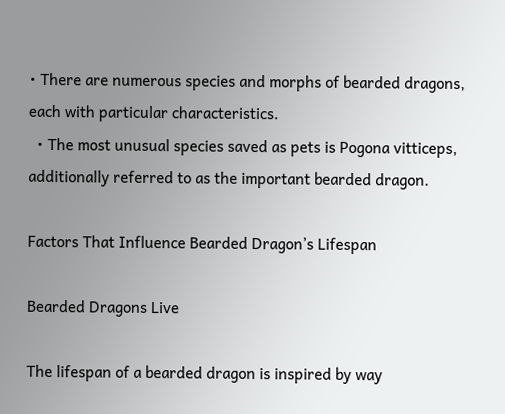• There are numerous species and morphs of bearded dragons, each with particular characteristics.
  • The most unusual species saved as pets is Pogona vitticeps, additionally referred to as the important bearded dragon.

Factors That Influence Bearded Dragon’s Lifespan

Bearded Dragons Live

The lifespan of a bearded dragon is inspired by way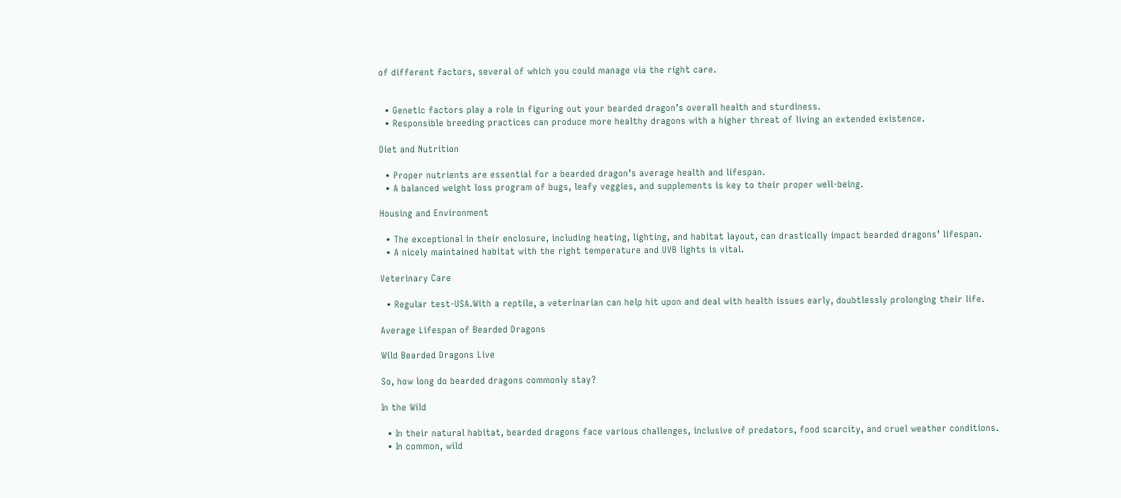of different factors, several of which you could manage via the right care.


  • Genetic factors play a role in figuring out your bearded dragon’s overall health and sturdiness.
  • Responsible breeding practices can produce more healthy dragons with a higher threat of living an extended existence.

Diet and Nutrition

  • Proper nutrients are essential for a bearded dragon’s average health and lifespan.
  • A balanced weight loss program of bugs, leafy veggies, and supplements is key to their proper well-being.

Housing and Environment

  • The exceptional in their enclosure, including heating, lighting, and habitat layout, can drastically impact bearded dragons’ lifespan.
  • A nicely maintained habitat with the right temperature and UVB lights is vital.

Veterinary Care

  • Regular test-USA.With a reptile, a veterinarian can help hit upon and deal with health issues early, doubtlessly prolonging their life.

Average Lifespan of Bearded Dragons

Wild Bearded Dragons Live

So, how long do bearded dragons commonly stay?

In the Wild

  • In their natural habitat, bearded dragons face various challenges, inclusive of predators, food scarcity, and cruel weather conditions.
  • In common, wild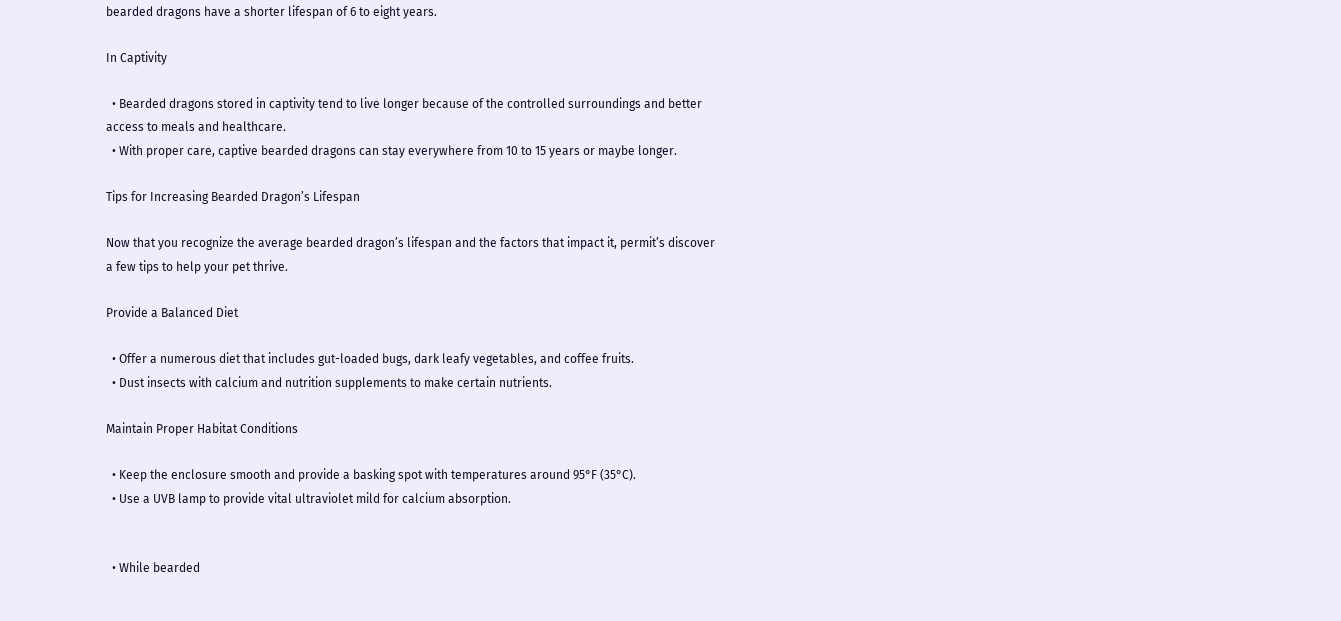bearded dragons have a shorter lifespan of 6 to eight years.

In Captivity

  • Bearded dragons stored in captivity tend to live longer because of the controlled surroundings and better access to meals and healthcare.
  • With proper care, captive bearded dragons can stay everywhere from 10 to 15 years or maybe longer.

Tips for Increasing Bearded Dragon’s Lifespan

Now that you recognize the average bearded dragon’s lifespan and the factors that impact it, permit’s discover a few tips to help your pet thrive.

Provide a Balanced Diet

  • Offer a numerous diet that includes gut-loaded bugs, dark leafy vegetables, and coffee fruits.
  • Dust insects with calcium and nutrition supplements to make certain nutrients.

Maintain Proper Habitat Conditions

  • Keep the enclosure smooth and provide a basking spot with temperatures around 95°F (35°C).
  • Use a UVB lamp to provide vital ultraviolet mild for calcium absorption.


  • While bearded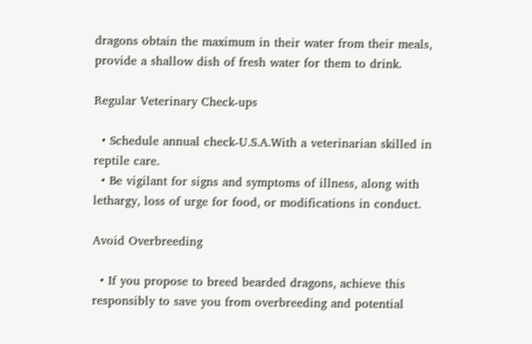dragons obtain the maximum in their water from their meals, provide a shallow dish of fresh water for them to drink.

Regular Veterinary Check-ups

  • Schedule annual check-U.S.A.With a veterinarian skilled in reptile care.
  • Be vigilant for signs and symptoms of illness, along with lethargy, loss of urge for food, or modifications in conduct.

Avoid Overbreeding

  • If you propose to breed bearded dragons, achieve this responsibly to save you from overbreeding and potential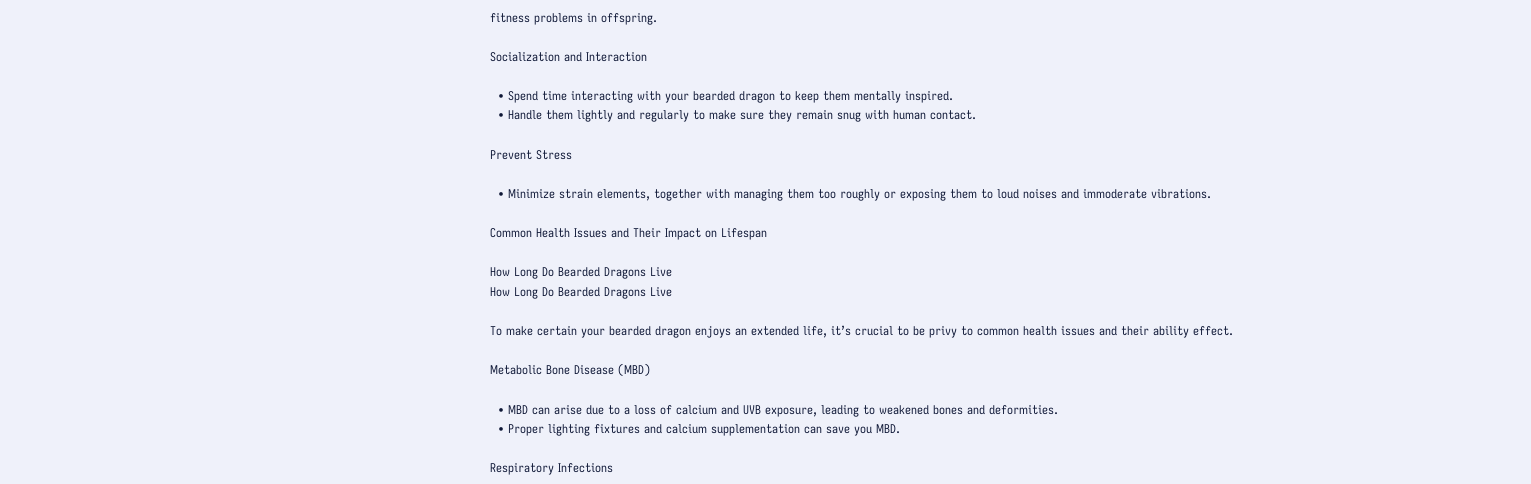fitness problems in offspring.

Socialization and Interaction

  • Spend time interacting with your bearded dragon to keep them mentally inspired.
  • Handle them lightly and regularly to make sure they remain snug with human contact.

Prevent Stress

  • Minimize strain elements, together with managing them too roughly or exposing them to loud noises and immoderate vibrations.

Common Health Issues and Their Impact on Lifespan

How Long Do Bearded Dragons Live
How Long Do Bearded Dragons Live

To make certain your bearded dragon enjoys an extended life, it’s crucial to be privy to common health issues and their ability effect.

Metabolic Bone Disease (MBD)

  • MBD can arise due to a loss of calcium and UVB exposure, leading to weakened bones and deformities.
  • Proper lighting fixtures and calcium supplementation can save you MBD.

Respiratory Infections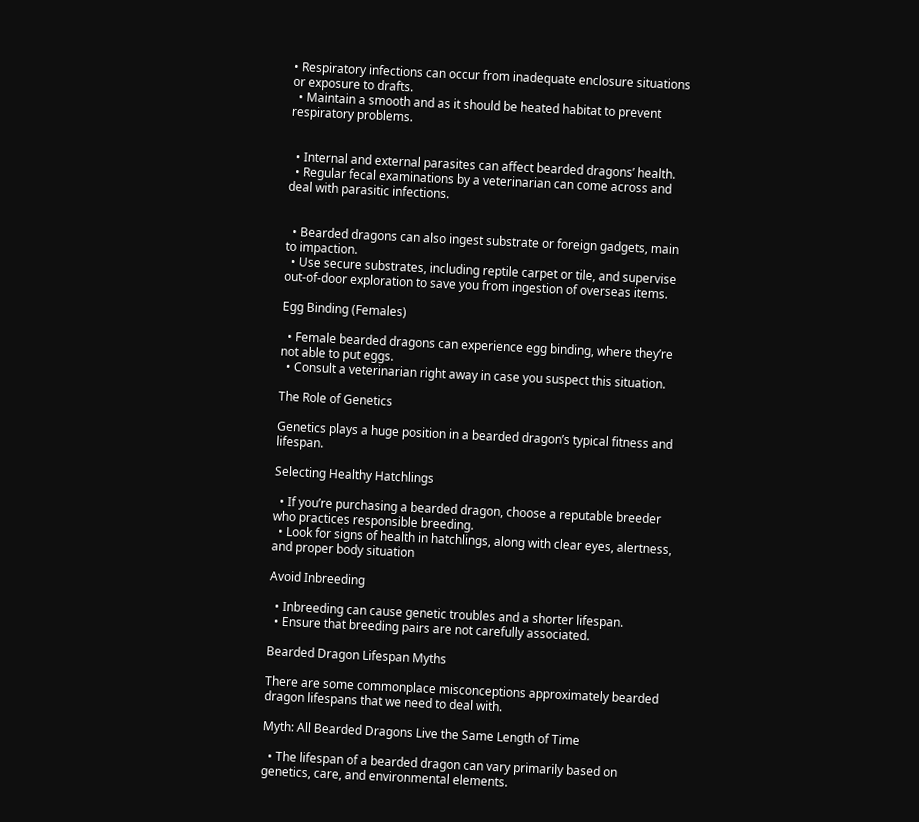• Respiratory infections can occur from inadequate enclosure situations or exposure to drafts.
  • Maintain a smooth and as it should be heated habitat to prevent respiratory problems.


  • Internal and external parasites can affect bearded dragons’ health.
  • Regular fecal examinations by a veterinarian can come across and deal with parasitic infections.


  • Bearded dragons can also ingest substrate or foreign gadgets, main to impaction.
  • Use secure substrates, including reptile carpet or tile, and supervise out-of-door exploration to save you from ingestion of overseas items.

Egg Binding (Females)

  • Female bearded dragons can experience egg binding, where they’re not able to put eggs.
  • Consult a veterinarian right away in case you suspect this situation.

The Role of Genetics

Genetics plays a huge position in a bearded dragon’s typical fitness and lifespan.

Selecting Healthy Hatchlings

  • If you’re purchasing a bearded dragon, choose a reputable breeder who practices responsible breeding.
  • Look for signs of health in hatchlings, along with clear eyes, alertness, and proper body situation

Avoid Inbreeding

  • Inbreeding can cause genetic troubles and a shorter lifespan.
  • Ensure that breeding pairs are not carefully associated.

Bearded Dragon Lifespan Myths

There are some commonplace misconceptions approximately bearded dragon lifespans that we need to deal with.

Myth: All Bearded Dragons Live the Same Length of Time

  • The lifespan of a bearded dragon can vary primarily based on genetics, care, and environmental elements.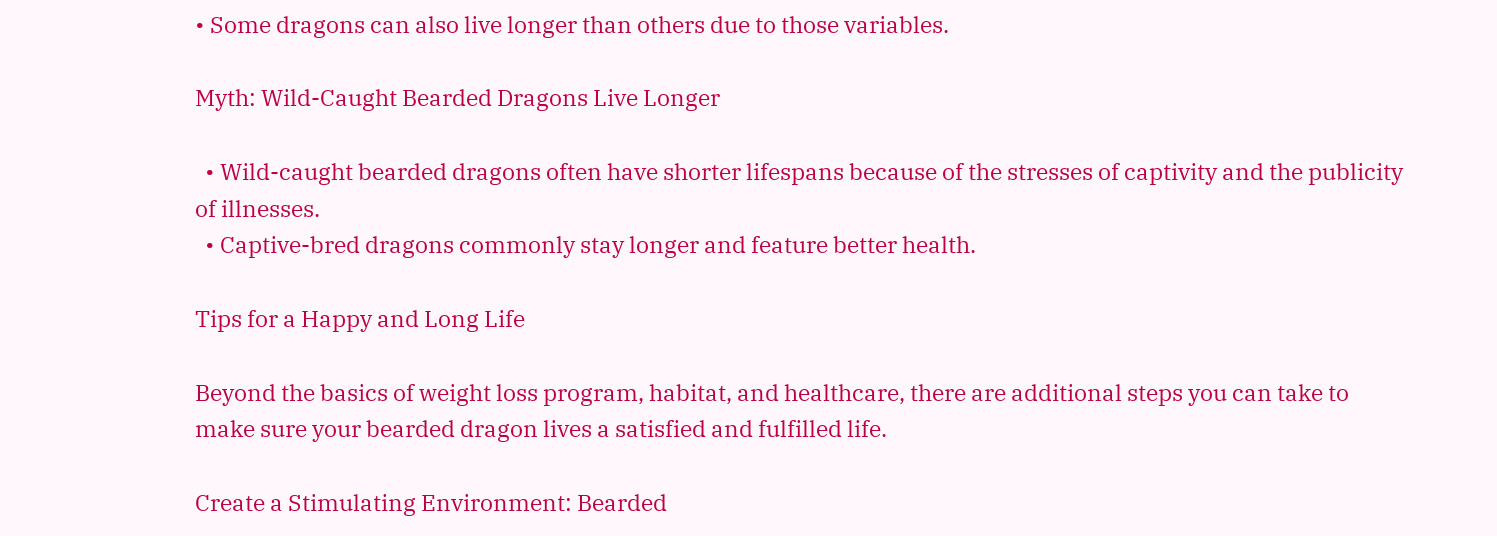• Some dragons can also live longer than others due to those variables.

Myth: Wild-Caught Bearded Dragons Live Longer

  • Wild-caught bearded dragons often have shorter lifespans because of the stresses of captivity and the publicity of illnesses.
  • Captive-bred dragons commonly stay longer and feature better health.

Tips for a Happy and Long Life

Beyond the basics of weight loss program, habitat, and healthcare, there are additional steps you can take to make sure your bearded dragon lives a satisfied and fulfilled life.

Create a Stimulating Environment: Bearded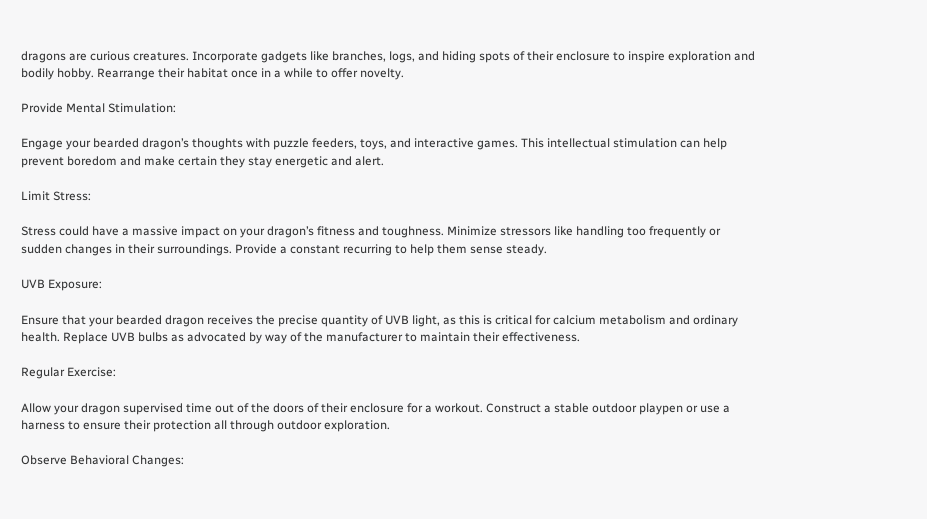dragons are curious creatures. Incorporate gadgets like branches, logs, and hiding spots of their enclosure to inspire exploration and bodily hobby. Rearrange their habitat once in a while to offer novelty.

Provide Mental Stimulation:

Engage your bearded dragon’s thoughts with puzzle feeders, toys, and interactive games. This intellectual stimulation can help prevent boredom and make certain they stay energetic and alert.

Limit Stress:

Stress could have a massive impact on your dragon’s fitness and toughness. Minimize stressors like handling too frequently or sudden changes in their surroundings. Provide a constant recurring to help them sense steady.

UVB Exposure:

Ensure that your bearded dragon receives the precise quantity of UVB light, as this is critical for calcium metabolism and ordinary health. Replace UVB bulbs as advocated by way of the manufacturer to maintain their effectiveness.

Regular Exercise:

Allow your dragon supervised time out of the doors of their enclosure for a workout. Construct a stable outdoor playpen or use a harness to ensure their protection all through outdoor exploration.

Observe Behavioral Changes: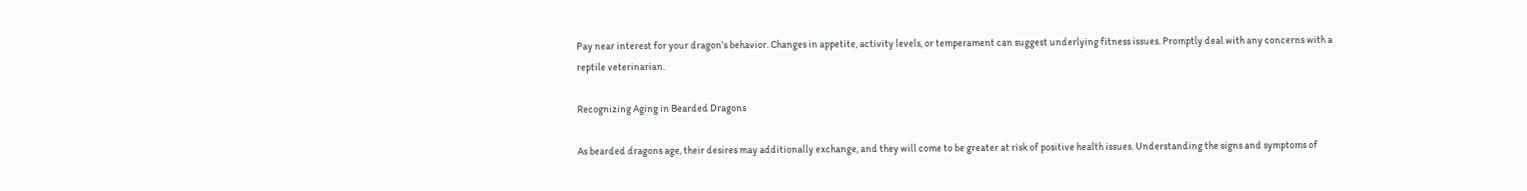Pay near interest for your dragon’s behavior. Changes in appetite, activity levels, or temperament can suggest underlying fitness issues. Promptly deal with any concerns with a reptile veterinarian.

Recognizing Aging in Bearded Dragons

As bearded dragons age, their desires may additionally exchange, and they will come to be greater at risk of positive health issues. Understanding the signs and symptoms of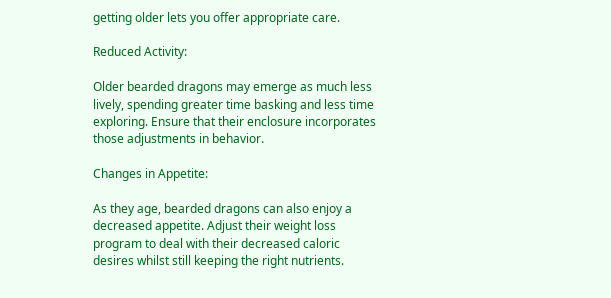getting older lets you offer appropriate care.

Reduced Activity:

Older bearded dragons may emerge as much less lively, spending greater time basking and less time exploring. Ensure that their enclosure incorporates those adjustments in behavior.

Changes in Appetite:

As they age, bearded dragons can also enjoy a decreased appetite. Adjust their weight loss program to deal with their decreased caloric desires whilst still keeping the right nutrients.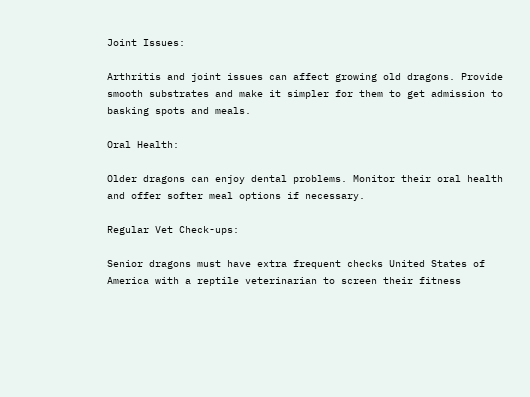Joint Issues:

Arthritis and joint issues can affect growing old dragons. Provide smooth substrates and make it simpler for them to get admission to basking spots and meals.

Oral Health:

Older dragons can enjoy dental problems. Monitor their oral health and offer softer meal options if necessary.

Regular Vet Check-ups:

Senior dragons must have extra frequent checks United States of America with a reptile veterinarian to screen their fitness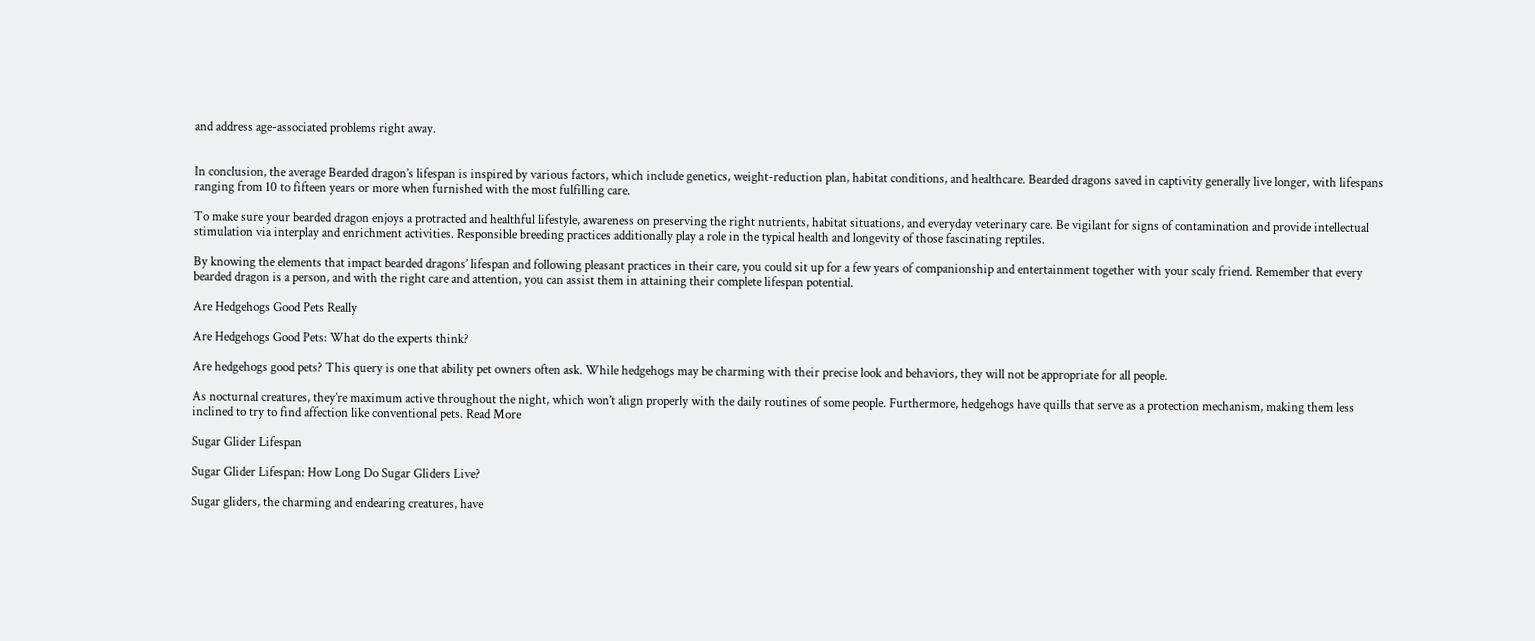and address age-associated problems right away.


In conclusion, the average Bearded dragon’s lifespan is inspired by various factors, which include genetics, weight-reduction plan, habitat conditions, and healthcare. Bearded dragons saved in captivity generally live longer, with lifespans ranging from 10 to fifteen years or more when furnished with the most fulfilling care.

To make sure your bearded dragon enjoys a protracted and healthful lifestyle, awareness on preserving the right nutrients, habitat situations, and everyday veterinary care. Be vigilant for signs of contamination and provide intellectual stimulation via interplay and enrichment activities. Responsible breeding practices additionally play a role in the typical health and longevity of those fascinating reptiles.

By knowing the elements that impact bearded dragons’ lifespan and following pleasant practices in their care, you could sit up for a few years of companionship and entertainment together with your scaly friend. Remember that every bearded dragon is a person, and with the right care and attention, you can assist them in attaining their complete lifespan potential.

Are Hedgehogs Good Pets Really

Are Hedgehogs Good Pets: What do the experts think?

Are hedgehogs good pets? This query is one that ability pet owners often ask. While hedgehogs may be charming with their precise look and behaviors, they will not be appropriate for all people.

As nocturnal creatures, they’re maximum active throughout the night, which won’t align properly with the daily routines of some people. Furthermore, hedgehogs have quills that serve as a protection mechanism, making them less inclined to try to find affection like conventional pets. Read More

Sugar Glider Lifespan

Sugar Glider Lifespan: How Long Do Sugar Gliders Live?

Sugar gliders, the charming and endearing creatures, have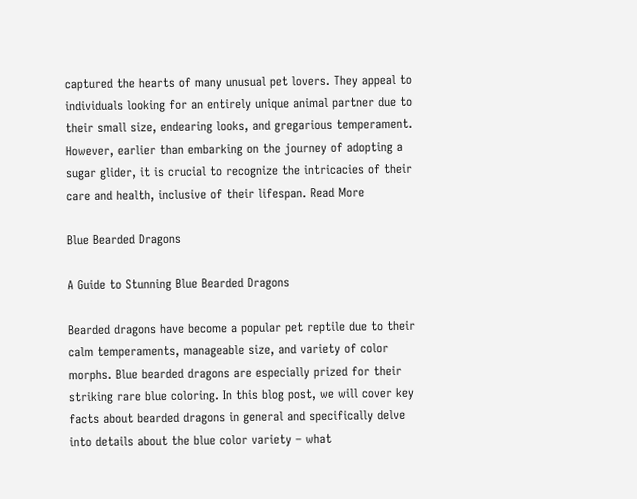captured the hearts of many unusual pet lovers. They appeal to individuals looking for an entirely unique animal partner due to their small size, endearing looks, and gregarious temperament.
However, earlier than embarking on the journey of adopting a sugar glider, it is crucial to recognize the intricacies of their care and health, inclusive of their lifespan. Read More

Blue Bearded Dragons

A Guide to Stunning Blue Bearded Dragons

Bearded dragons have become a popular pet reptile due to their calm temperaments, manageable size, and variety of color morphs. Blue bearded dragons are especially prized for their striking rare blue coloring. In this blog post, we will cover key facts about bearded dragons in general and specifically delve into details about the blue color variety – what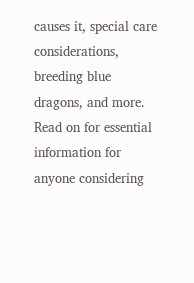causes it, special care considerations, breeding blue dragons, and more. Read on for essential information for anyone considering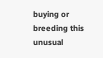buying or breeding this unusual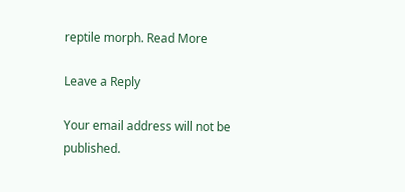reptile morph. Read More

Leave a Reply

Your email address will not be published.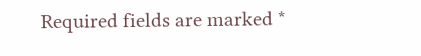Required fields are marked *